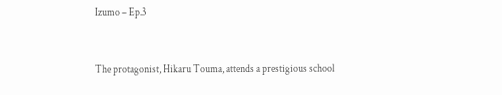Izumo – Ep.3


The protagonist, Hikaru Touma, attends a prestigious school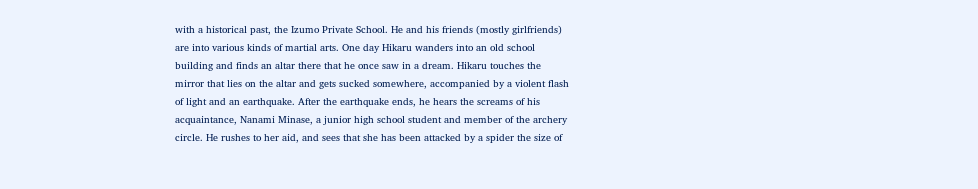with a historical past, the Izumo Private School. He and his friends (mostly girlfriends) are into various kinds of martial arts. One day Hikaru wanders into an old school building and finds an altar there that he once saw in a dream. Hikaru touches the mirror that lies on the altar and gets sucked somewhere, accompanied by a violent flash of light and an earthquake. After the earthquake ends, he hears the screams of his acquaintance, Nanami Minase, a junior high school student and member of the archery circle. He rushes to her aid, and sees that she has been attacked by a spider the size of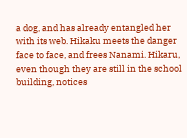a dog, and has already entangled her with its web. Hikaku meets the danger face to face, and frees Nanami. Hikaru, even though they are still in the school building, notices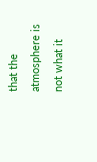that the atmosphere is not what it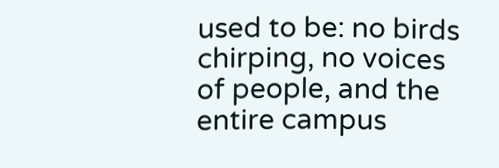used to be: no birds chirping, no voices of people, and the entire campus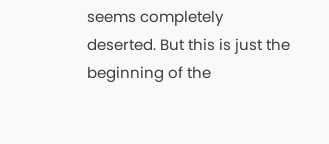seems completely deserted. But this is just the beginning of the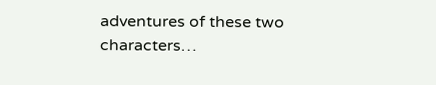adventures of these two characters…